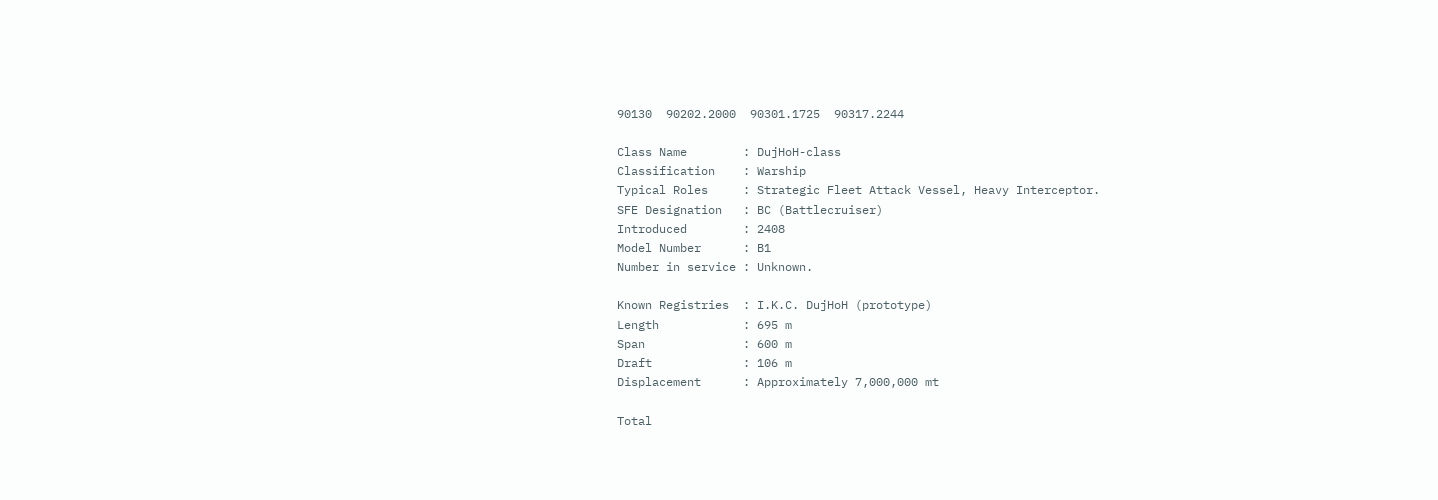90130  90202.2000  90301.1725  90317.2244

Class Name        : DujHoH-class
Classification    : Warship
Typical Roles     : Strategic Fleet Attack Vessel, Heavy Interceptor.
SFE Designation   : BC (Battlecruiser)
Introduced        : 2408
Model Number      : B1
Number in service : Unknown.

Known Registries  : I.K.C. DujHoH (prototype)
Length            : 695 m
Span              : 600 m
Draft             : 106 m
Displacement      : Approximately 7,000,000 mt

Total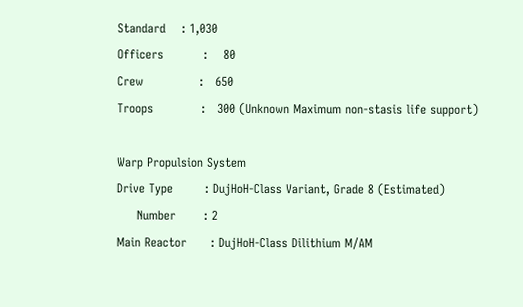Standard    : 1,030
Officers          :    80
Crew              :   650
Troops            :   300 (Unknown Maximum non-stasis life support)

Warp Propulsion System
Drive Type        : DujHoH-Class Variant, Grade 8 (Estimated)
     Number       : 2
Main Reactor      : DujHoH-Class Dilithium M/AM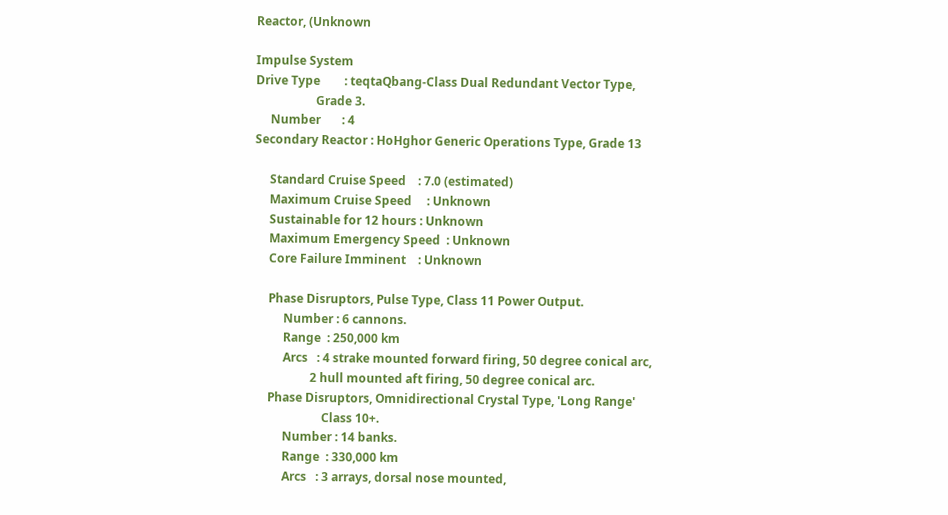Reactor, (Unknown

Impulse System
Drive Type        : teqtaQbang-Class Dual Redundant Vector Type,
                    Grade 3.
     Number       : 4
Secondary Reactor : HoHghor Generic Operations Type, Grade 13

     Standard Cruise Speed    : 7.0 (estimated)
     Maximum Cruise Speed     : Unknown
     Sustainable for 12 hours : Unknown
     Maximum Emergency Speed  : Unknown
     Core Failure Imminent    : Unknown

     Phase Disruptors, Pulse Type, Class 11 Power Output.
          Number : 6 cannons.
          Range  : 250,000 km
          Arcs   : 4 strake mounted forward firing, 50 degree conical arc,
                   2 hull mounted aft firing, 50 degree conical arc.
     Phase Disruptors, Omnidirectional Crystal Type, 'Long Range'
                       Class 10+.
          Number : 14 banks.
          Range  : 330,000 km
          Arcs   : 3 arrays, dorsal nose mounted,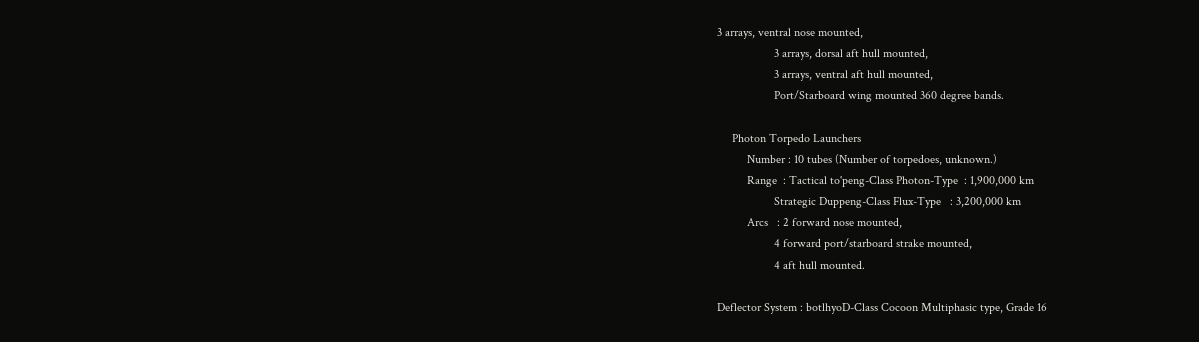3 arrays, ventral nose mounted,
                   3 arrays, dorsal aft hull mounted,
                   3 arrays, ventral aft hull mounted,
                   Port/Starboard wing mounted 360 degree bands.

     Photon Torpedo Launchers
          Number : 10 tubes (Number of torpedoes, unknown.)
          Range  : Tactical to'peng-Class Photon-Type  : 1,900,000 km
                   Strategic Duppeng-Class Flux-Type   : 3,200,000 km
          Arcs   : 2 forward nose mounted,
                   4 forward port/starboard strake mounted,
                   4 aft hull mounted.

Deflector System : botlhyoD-Class Cocoon Multiphasic type, Grade 16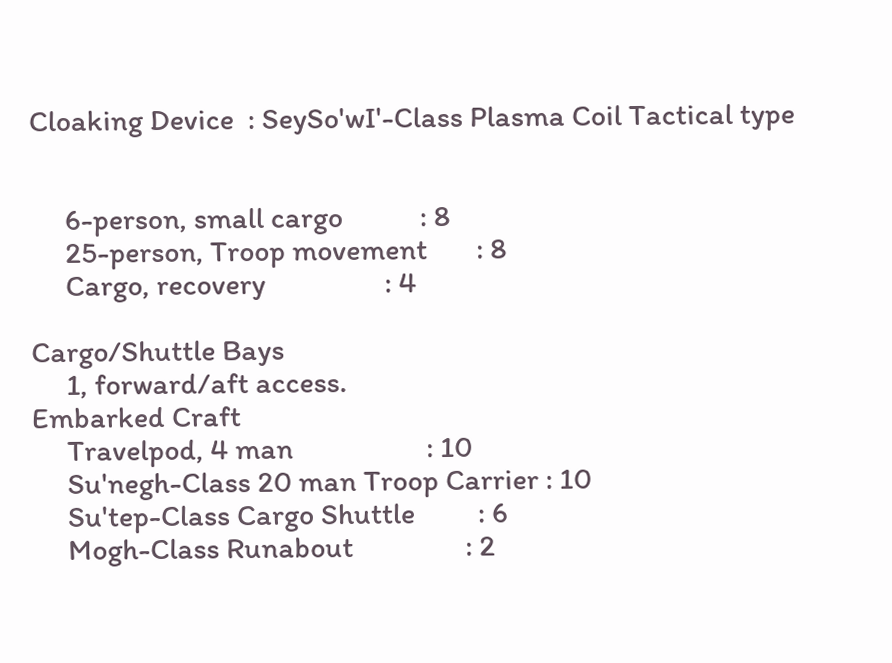Cloaking Device  : SeySo'wI'-Class Plasma Coil Tactical type


     6-person, small cargo           : 8
     25-person, Troop movement       : 8
     Cargo, recovery                 : 4

Cargo/Shuttle Bays
     1, forward/aft access.
Embarked Craft
     Travelpod, 4 man                   : 10
     Su'negh-Class 20 man Troop Carrier : 10
     Su'tep-Class Cargo Shuttle         : 6
     Mogh-Class Runabout                : 2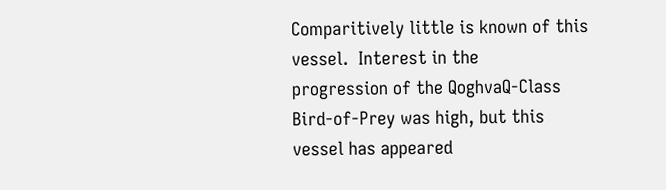Comparitively little is known of this vessel.  Interest in the
progression of the QoghvaQ-Class Bird-of-Prey was high, but this
vessel has appeared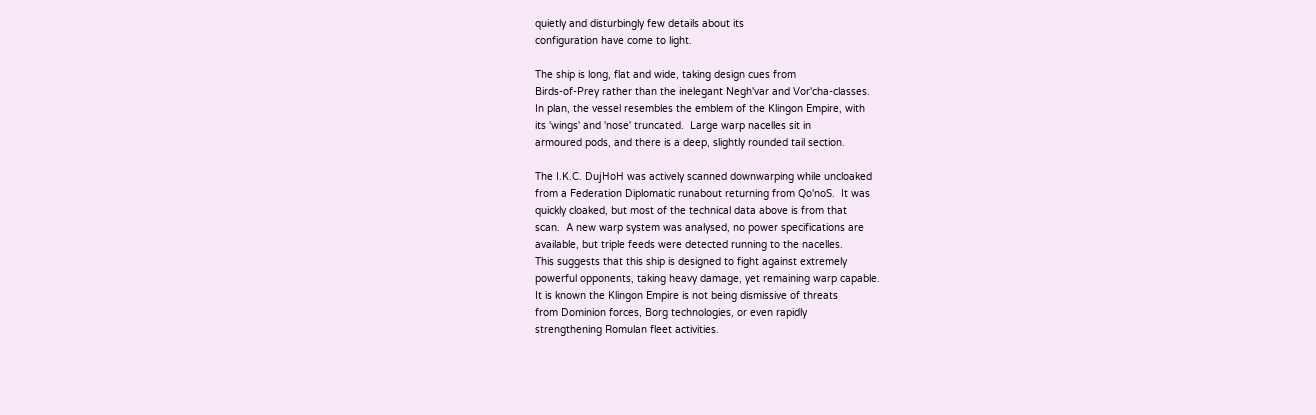quietly and disturbingly few details about its
configuration have come to light.

The ship is long, flat and wide, taking design cues from
Birds-of-Prey rather than the inelegant Negh'var and Vor'cha-classes.
In plan, the vessel resembles the emblem of the Klingon Empire, with
its 'wings' and 'nose' truncated.  Large warp nacelles sit in
armoured pods, and there is a deep, slightly rounded tail section.

The I.K.C. DujHoH was actively scanned downwarping while uncloaked
from a Federation Diplomatic runabout returning from Qo'noS.  It was
quickly cloaked, but most of the technical data above is from that
scan.  A new warp system was analysed, no power specifications are
available, but triple feeds were detected running to the nacelles.
This suggests that this ship is designed to fight against extremely
powerful opponents, taking heavy damage, yet remaining warp capable.
It is known the Klingon Empire is not being dismissive of threats
from Dominion forces, Borg technologies, or even rapidly
strengthening Romulan fleet activities.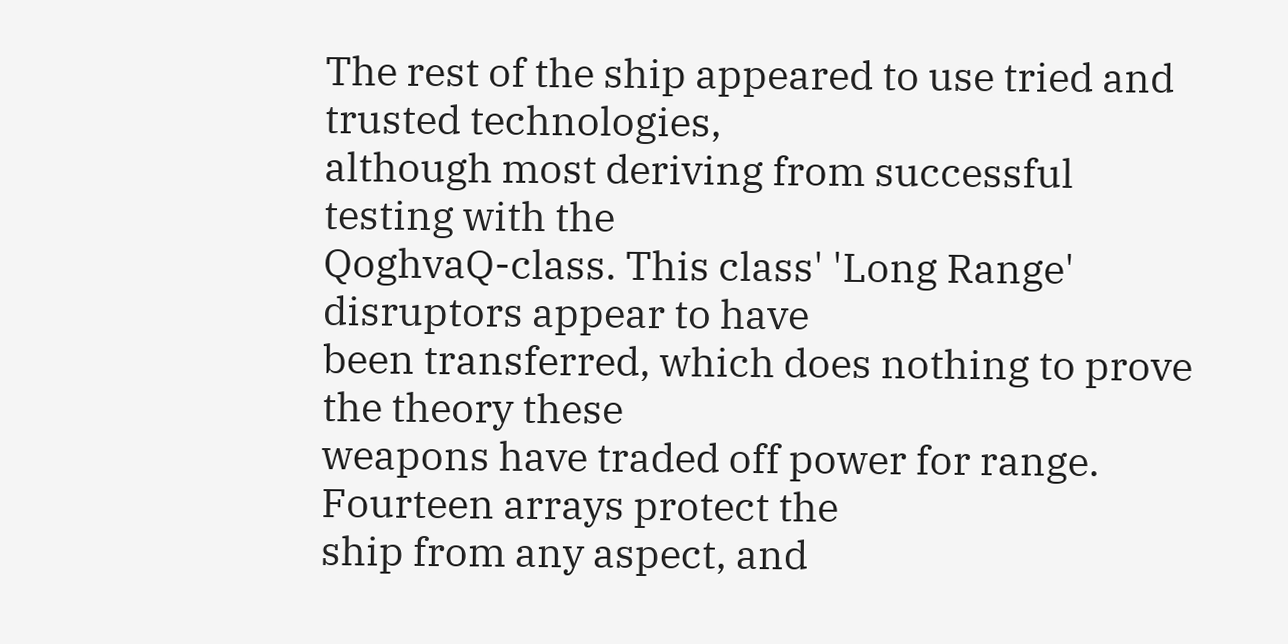The rest of the ship appeared to use tried and trusted technologies,
although most deriving from successful testing with the
QoghvaQ-class. This class' 'Long Range' disruptors appear to have
been transferred, which does nothing to prove the theory these
weapons have traded off power for range.  Fourteen arrays protect the
ship from any aspect, and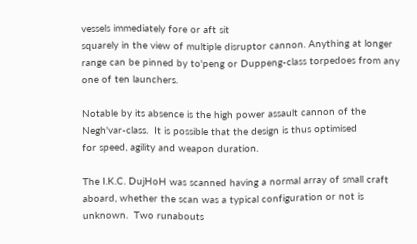vessels immediately fore or aft sit
squarely in the view of multiple disruptor cannon. Anything at longer
range can be pinned by to'peng or Duppeng-class torpedoes from any
one of ten launchers.

Notable by its absence is the high power assault cannon of the
Negh'var-class.  It is possible that the design is thus optimised
for speed, agility and weapon duration.

The I.K.C. DujHoH was scanned having a normal array of small craft
aboard, whether the scan was a typical configuration or not is
unknown.  Two runabouts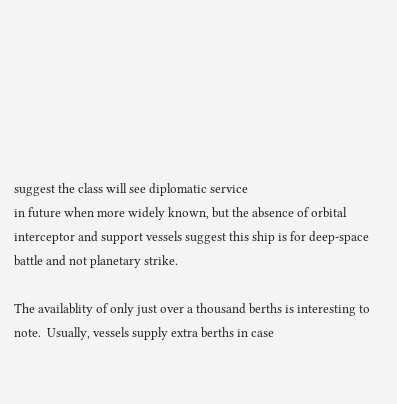suggest the class will see diplomatic service
in future when more widely known, but the absence of orbital
interceptor and support vessels suggest this ship is for deep-space
battle and not planetary strike.

The availablity of only just over a thousand berths is interesting to
note.  Usually, vessels supply extra berths in case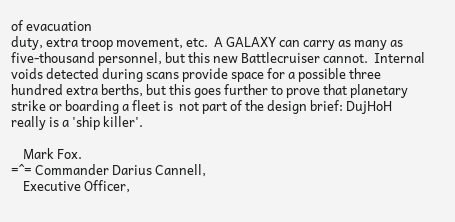of evacuation
duty, extra troop movement, etc.  A GALAXY can carry as many as
five-thousand personnel, but this new Battlecruiser cannot.  Internal
voids detected during scans provide space for a possible three
hundred extra berths, but this goes further to prove that planetary
strike or boarding a fleet is  not part of the design brief: DujHoH
really is a 'ship killer'.

    Mark Fox.
=^= Commander Darius Cannell,
    Executive Officer,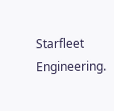Starfleet Engineering.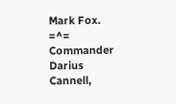Mark Fox.
=^= Commander Darius Cannell,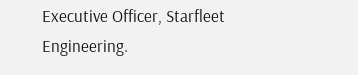Executive Officer, Starfleet Engineering.